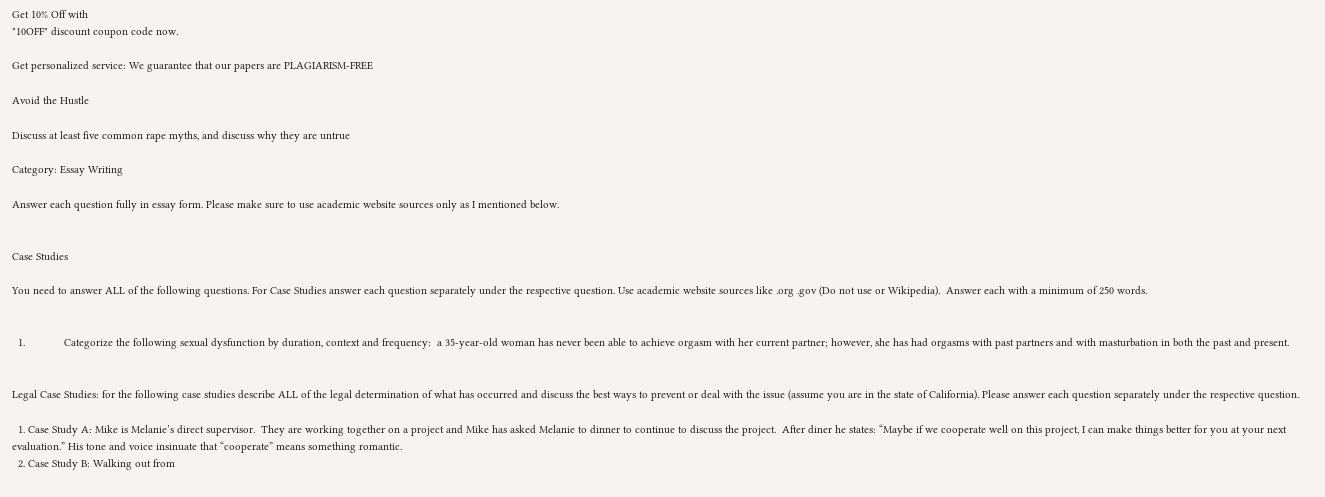Get 10% Off with
"10OFF" discount coupon code now.

Get personalized service: We guarantee that our papers are PLAGIARISM-FREE

Avoid the Hustle

Discuss at least five common rape myths, and discuss why they are untrue

Category: Essay Writing

Answer each question fully in essay form. Please make sure to use academic website sources only as I mentioned below.


Case Studies

You need to answer ALL of the following questions. For Case Studies answer each question separately under the respective question. Use academic website sources like .org .gov (Do not use or Wikipedia).  Answer each with a minimum of 250 words.


  1.             Categorize the following sexual dysfunction by duration, context and frequency:  a 35-year-old woman has never been able to achieve orgasm with her current partner; however, she has had orgasms with past partners and with masturbation in both the past and present.


Legal Case Studies: for the following case studies describe ALL of the legal determination of what has occurred and discuss the best ways to prevent or deal with the issue (assume you are in the state of California). Please answer each question separately under the respective question.

  1. Case Study A: Mike is Melanie’s direct supervisor.  They are working together on a project and Mike has asked Melanie to dinner to continue to discuss the project.  After diner he states: “Maybe if we cooperate well on this project, I can make things better for you at your next evaluation.” His tone and voice insinuate that “cooperate” means something romantic.
  2. Case Study B: Walking out from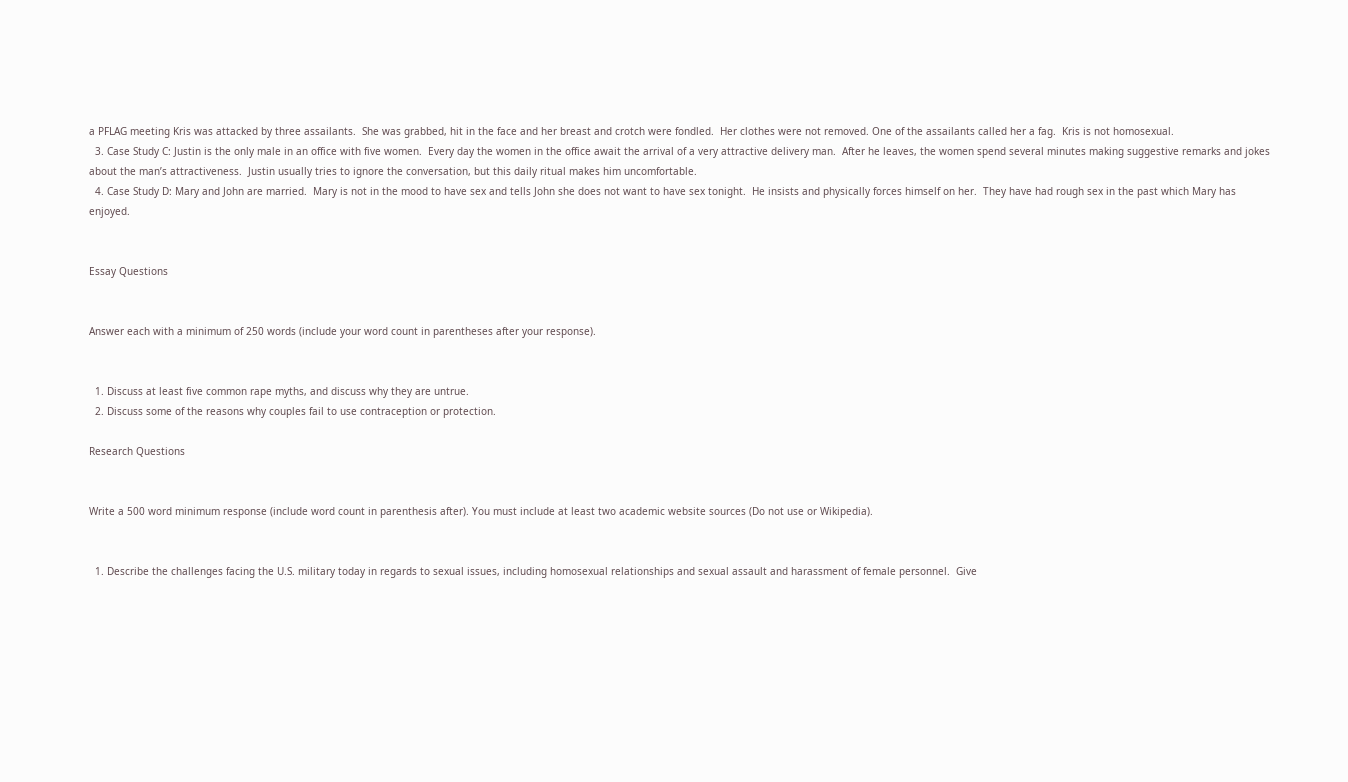a PFLAG meeting Kris was attacked by three assailants.  She was grabbed, hit in the face and her breast and crotch were fondled.  Her clothes were not removed. One of the assailants called her a fag.  Kris is not homosexual.
  3. Case Study C: Justin is the only male in an office with five women.  Every day the women in the office await the arrival of a very attractive delivery man.  After he leaves, the women spend several minutes making suggestive remarks and jokes about the man’s attractiveness.  Justin usually tries to ignore the conversation, but this daily ritual makes him uncomfortable.
  4. Case Study D: Mary and John are married.  Mary is not in the mood to have sex and tells John she does not want to have sex tonight.  He insists and physically forces himself on her.  They have had rough sex in the past which Mary has enjoyed.


Essay Questions


Answer each with a minimum of 250 words (include your word count in parentheses after your response).


  1. Discuss at least five common rape myths, and discuss why they are untrue.
  2. Discuss some of the reasons why couples fail to use contraception or protection.

Research Questions


Write a 500 word minimum response (include word count in parenthesis after). You must include at least two academic website sources (Do not use or Wikipedia).


  1. Describe the challenges facing the U.S. military today in regards to sexual issues, including homosexual relationships and sexual assault and harassment of female personnel.  Give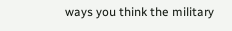ways you think the military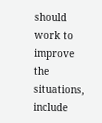should work to improve the situations, include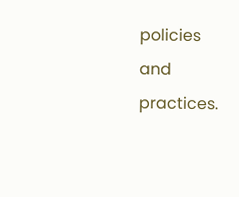policies and practices.